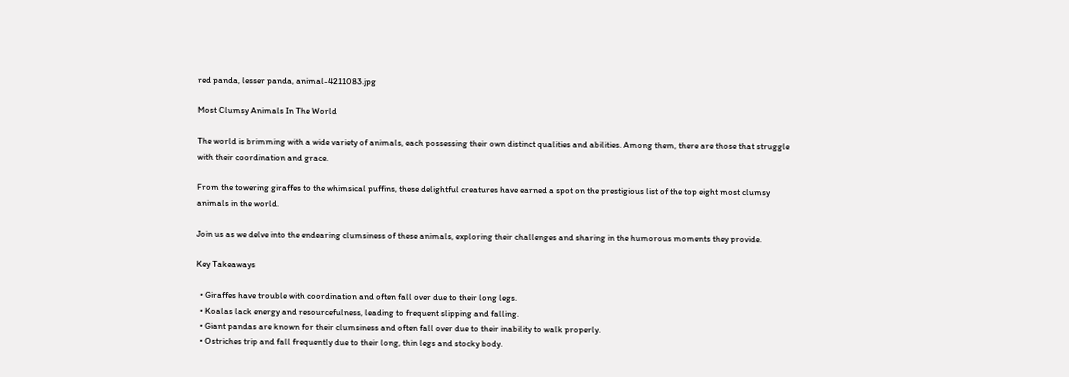red panda, lesser panda, animal-4211083.jpg

Most Clumsy Animals In The World

The world is brimming with a wide variety of animals, each possessing their own distinct qualities and abilities. Among them, there are those that struggle with their coordination and grace.

From the towering giraffes to the whimsical puffins, these delightful creatures have earned a spot on the prestigious list of the top eight most clumsy animals in the world.

Join us as we delve into the endearing clumsiness of these animals, exploring their challenges and sharing in the humorous moments they provide.

Key Takeaways

  • Giraffes have trouble with coordination and often fall over due to their long legs.
  • Koalas lack energy and resourcefulness, leading to frequent slipping and falling.
  • Giant pandas are known for their clumsiness and often fall over due to their inability to walk properly.
  • Ostriches trip and fall frequently due to their long, thin legs and stocky body.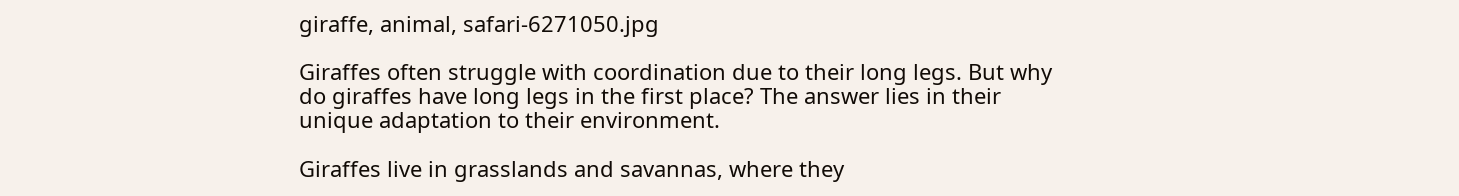giraffe, animal, safari-6271050.jpg

Giraffes often struggle with coordination due to their long legs. But why do giraffes have long legs in the first place? The answer lies in their unique adaptation to their environment.

Giraffes live in grasslands and savannas, where they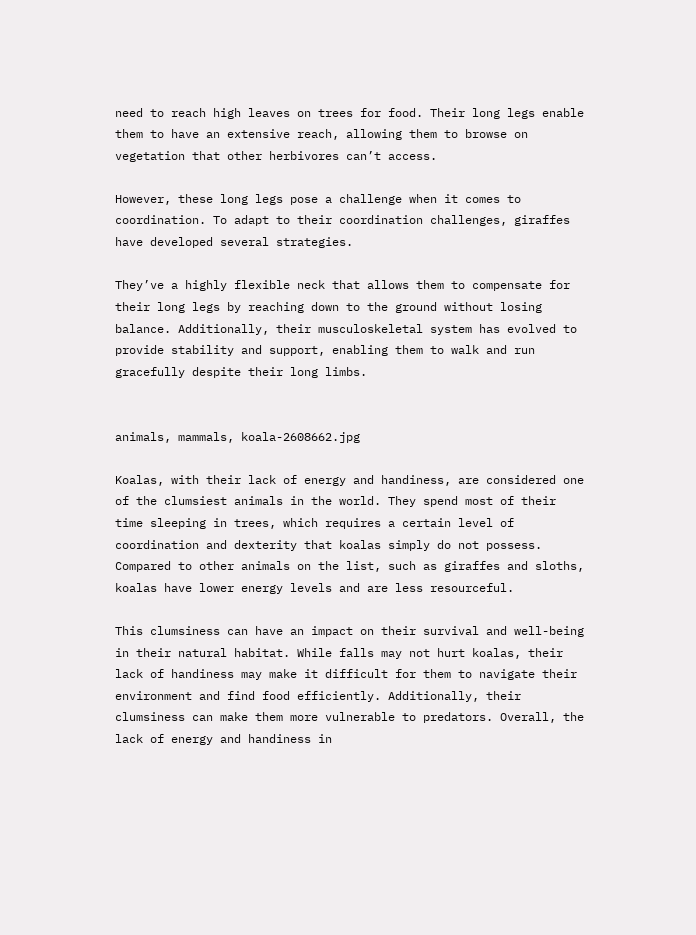need to reach high leaves on trees for food. Their long legs enable them to have an extensive reach, allowing them to browse on vegetation that other herbivores can’t access.

However, these long legs pose a challenge when it comes to coordination. To adapt to their coordination challenges, giraffes have developed several strategies.

They’ve a highly flexible neck that allows them to compensate for their long legs by reaching down to the ground without losing balance. Additionally, their musculoskeletal system has evolved to provide stability and support, enabling them to walk and run gracefully despite their long limbs.


animals, mammals, koala-2608662.jpg

Koalas, with their lack of energy and handiness, are considered one of the clumsiest animals in the world. They spend most of their time sleeping in trees, which requires a certain level of coordination and dexterity that koalas simply do not possess. Compared to other animals on the list, such as giraffes and sloths, koalas have lower energy levels and are less resourceful.

This clumsiness can have an impact on their survival and well-being in their natural habitat. While falls may not hurt koalas, their lack of handiness may make it difficult for them to navigate their environment and find food efficiently. Additionally, their clumsiness can make them more vulnerable to predators. Overall, the lack of energy and handiness in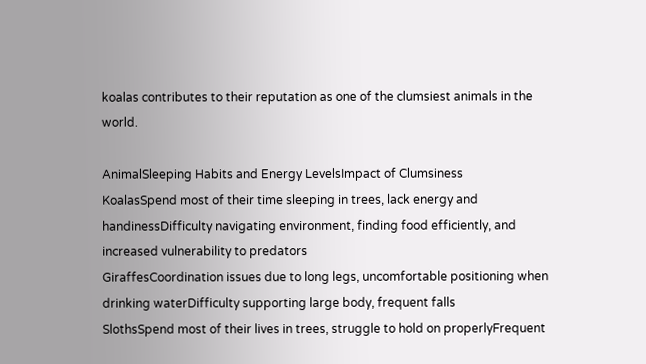koalas contributes to their reputation as one of the clumsiest animals in the world.

AnimalSleeping Habits and Energy LevelsImpact of Clumsiness
KoalasSpend most of their time sleeping in trees, lack energy and handinessDifficulty navigating environment, finding food efficiently, and increased vulnerability to predators
GiraffesCoordination issues due to long legs, uncomfortable positioning when drinking waterDifficulty supporting large body, frequent falls
SlothsSpend most of their lives in trees, struggle to hold on properlyFrequent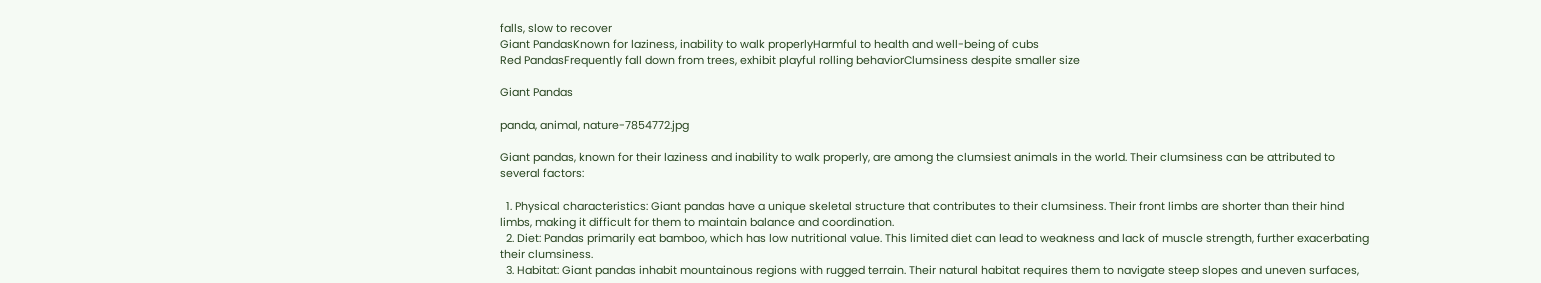falls, slow to recover
Giant PandasKnown for laziness, inability to walk properlyHarmful to health and well-being of cubs
Red PandasFrequently fall down from trees, exhibit playful rolling behaviorClumsiness despite smaller size

Giant Pandas

panda, animal, nature-7854772.jpg

Giant pandas, known for their laziness and inability to walk properly, are among the clumsiest animals in the world. Their clumsiness can be attributed to several factors:

  1. Physical characteristics: Giant pandas have a unique skeletal structure that contributes to their clumsiness. Their front limbs are shorter than their hind limbs, making it difficult for them to maintain balance and coordination.
  2. Diet: Pandas primarily eat bamboo, which has low nutritional value. This limited diet can lead to weakness and lack of muscle strength, further exacerbating their clumsiness.
  3. Habitat: Giant pandas inhabit mountainous regions with rugged terrain. Their natural habitat requires them to navigate steep slopes and uneven surfaces,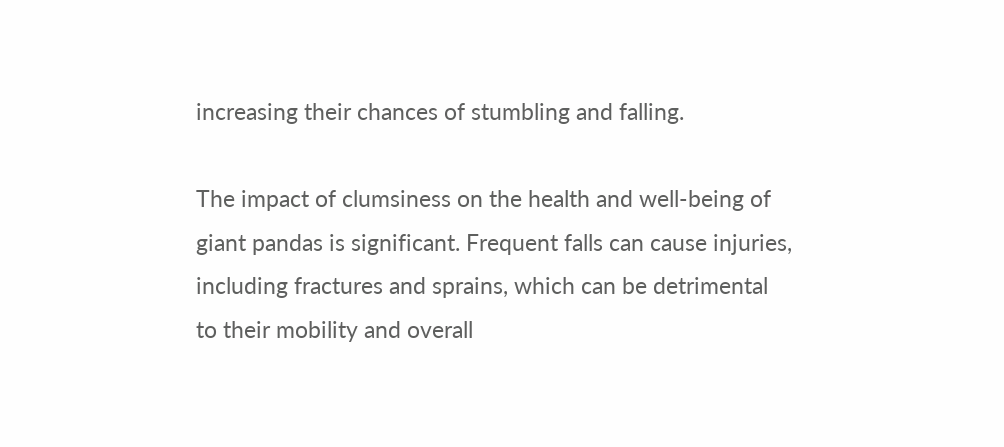increasing their chances of stumbling and falling.

The impact of clumsiness on the health and well-being of giant pandas is significant. Frequent falls can cause injuries, including fractures and sprains, which can be detrimental to their mobility and overall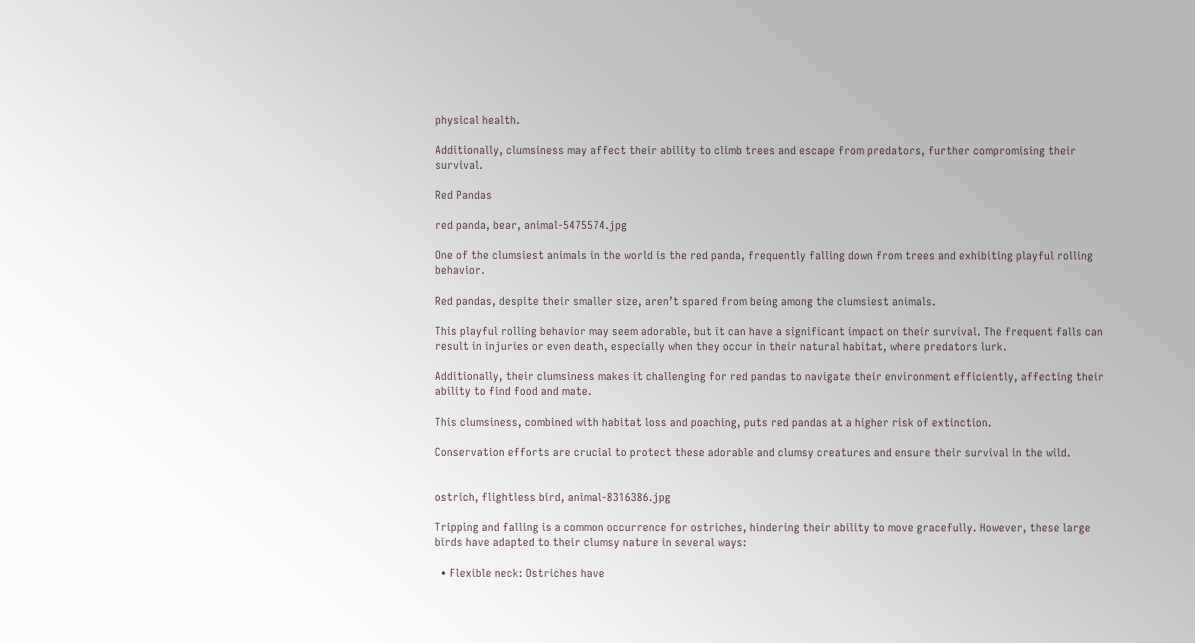physical health.

Additionally, clumsiness may affect their ability to climb trees and escape from predators, further compromising their survival.

Red Pandas

red panda, bear, animal-5475574.jpg

One of the clumsiest animals in the world is the red panda, frequently falling down from trees and exhibiting playful rolling behavior.

Red pandas, despite their smaller size, aren’t spared from being among the clumsiest animals.

This playful rolling behavior may seem adorable, but it can have a significant impact on their survival. The frequent falls can result in injuries or even death, especially when they occur in their natural habitat, where predators lurk.

Additionally, their clumsiness makes it challenging for red pandas to navigate their environment efficiently, affecting their ability to find food and mate.

This clumsiness, combined with habitat loss and poaching, puts red pandas at a higher risk of extinction.

Conservation efforts are crucial to protect these adorable and clumsy creatures and ensure their survival in the wild.


ostrich, flightless bird, animal-8316386.jpg

Tripping and falling is a common occurrence for ostriches, hindering their ability to move gracefully. However, these large birds have adapted to their clumsy nature in several ways:

  • Flexible neck: Ostriches have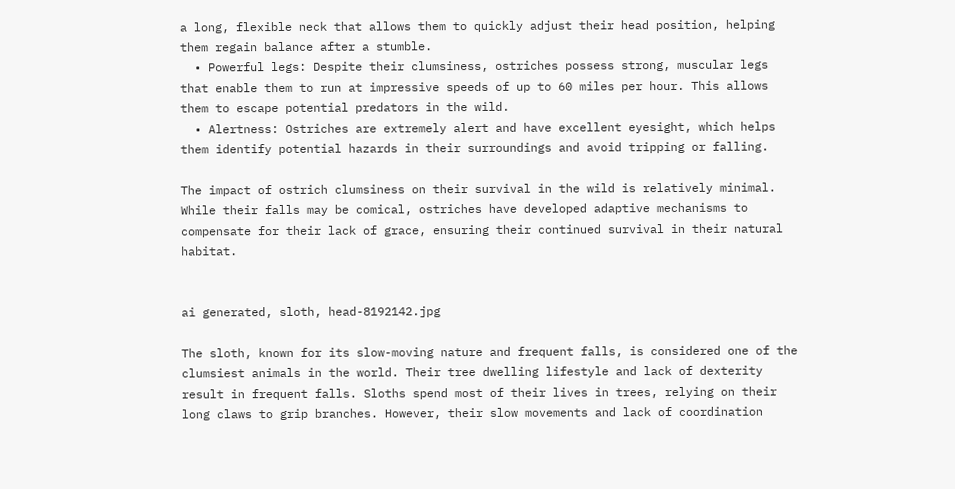a long, flexible neck that allows them to quickly adjust their head position, helping them regain balance after a stumble.
  • Powerful legs: Despite their clumsiness, ostriches possess strong, muscular legs that enable them to run at impressive speeds of up to 60 miles per hour. This allows them to escape potential predators in the wild.
  • Alertness: Ostriches are extremely alert and have excellent eyesight, which helps them identify potential hazards in their surroundings and avoid tripping or falling.

The impact of ostrich clumsiness on their survival in the wild is relatively minimal. While their falls may be comical, ostriches have developed adaptive mechanisms to compensate for their lack of grace, ensuring their continued survival in their natural habitat.


ai generated, sloth, head-8192142.jpg

The sloth, known for its slow-moving nature and frequent falls, is considered one of the clumsiest animals in the world. Their tree dwelling lifestyle and lack of dexterity result in frequent falls. Sloths spend most of their lives in trees, relying on their long claws to grip branches. However, their slow movements and lack of coordination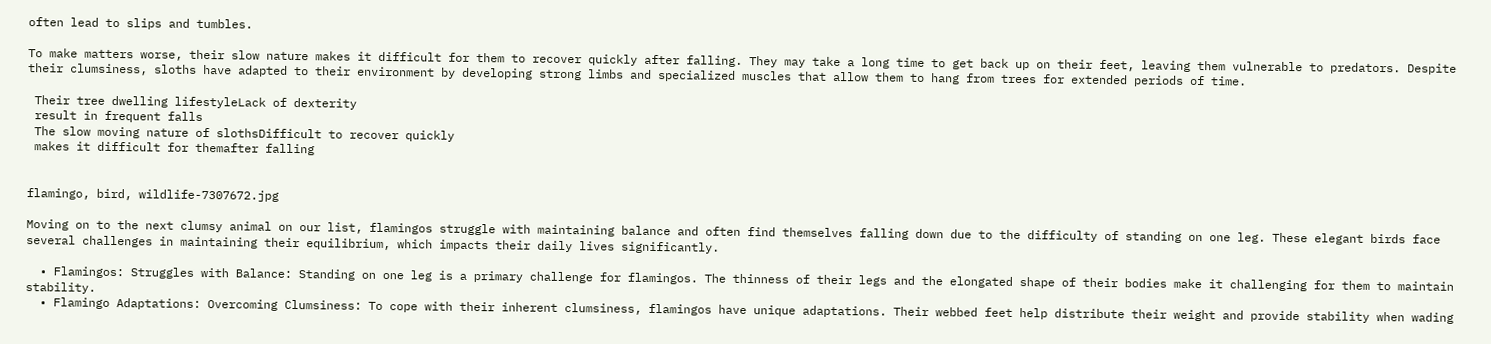often lead to slips and tumbles.

To make matters worse, their slow nature makes it difficult for them to recover quickly after falling. They may take a long time to get back up on their feet, leaving them vulnerable to predators. Despite their clumsiness, sloths have adapted to their environment by developing strong limbs and specialized muscles that allow them to hang from trees for extended periods of time.

 Their tree dwelling lifestyleLack of dexterity
 result in frequent falls
 The slow moving nature of slothsDifficult to recover quickly
 makes it difficult for themafter falling


flamingo, bird, wildlife-7307672.jpg

Moving on to the next clumsy animal on our list, flamingos struggle with maintaining balance and often find themselves falling down due to the difficulty of standing on one leg. These elegant birds face several challenges in maintaining their equilibrium, which impacts their daily lives significantly.

  • Flamingos: Struggles with Balance: Standing on one leg is a primary challenge for flamingos. The thinness of their legs and the elongated shape of their bodies make it challenging for them to maintain stability.
  • Flamingo Adaptations: Overcoming Clumsiness: To cope with their inherent clumsiness, flamingos have unique adaptations. Their webbed feet help distribute their weight and provide stability when wading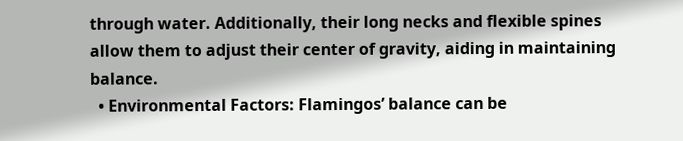through water. Additionally, their long necks and flexible spines allow them to adjust their center of gravity, aiding in maintaining balance.
  • Environmental Factors: Flamingos’ balance can be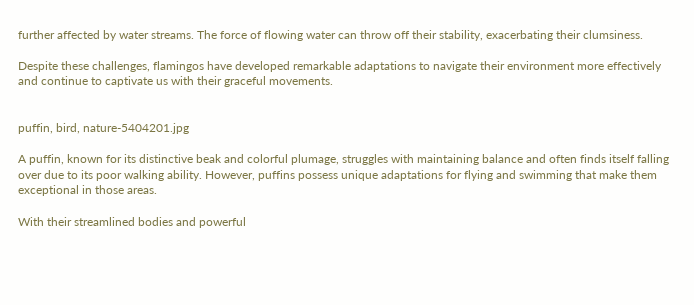further affected by water streams. The force of flowing water can throw off their stability, exacerbating their clumsiness.

Despite these challenges, flamingos have developed remarkable adaptations to navigate their environment more effectively and continue to captivate us with their graceful movements.


puffin, bird, nature-5404201.jpg

A puffin, known for its distinctive beak and colorful plumage, struggles with maintaining balance and often finds itself falling over due to its poor walking ability. However, puffins possess unique adaptations for flying and swimming that make them exceptional in those areas.

With their streamlined bodies and powerful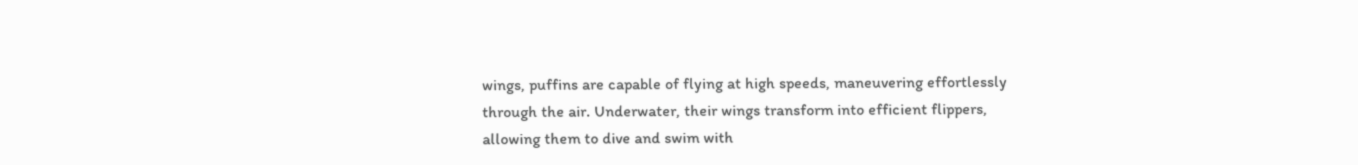wings, puffins are capable of flying at high speeds, maneuvering effortlessly through the air. Underwater, their wings transform into efficient flippers, allowing them to dive and swim with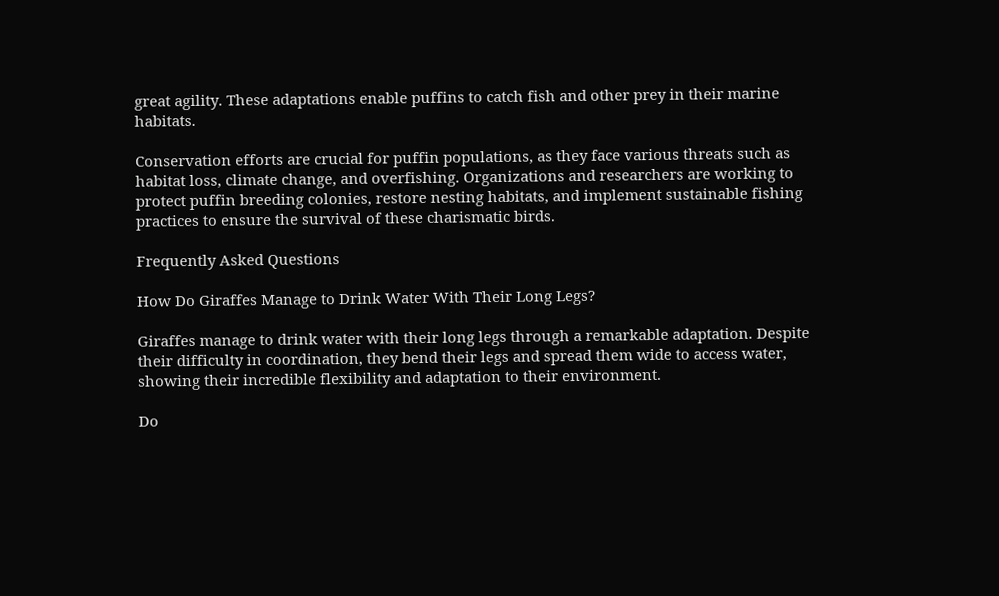great agility. These adaptations enable puffins to catch fish and other prey in their marine habitats.

Conservation efforts are crucial for puffin populations, as they face various threats such as habitat loss, climate change, and overfishing. Organizations and researchers are working to protect puffin breeding colonies, restore nesting habitats, and implement sustainable fishing practices to ensure the survival of these charismatic birds.

Frequently Asked Questions

How Do Giraffes Manage to Drink Water With Their Long Legs?

Giraffes manage to drink water with their long legs through a remarkable adaptation. Despite their difficulty in coordination, they bend their legs and spread them wide to access water, showing their incredible flexibility and adaptation to their environment.

Do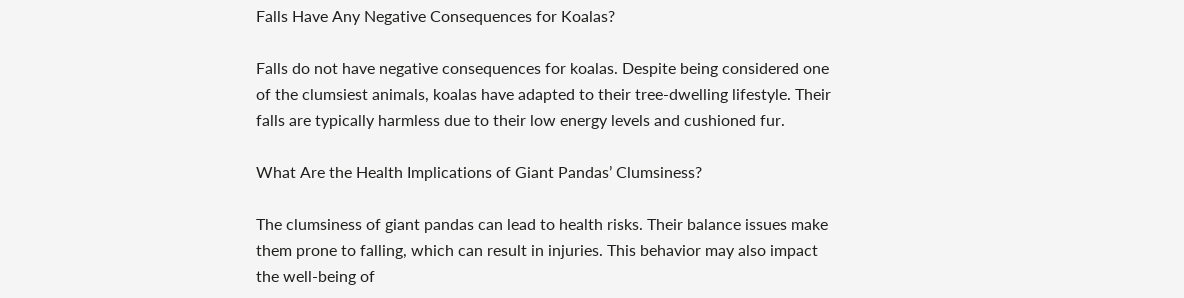Falls Have Any Negative Consequences for Koalas?

Falls do not have negative consequences for koalas. Despite being considered one of the clumsiest animals, koalas have adapted to their tree-dwelling lifestyle. Their falls are typically harmless due to their low energy levels and cushioned fur.

What Are the Health Implications of Giant Pandas’ Clumsiness?

The clumsiness of giant pandas can lead to health risks. Their balance issues make them prone to falling, which can result in injuries. This behavior may also impact the well-being of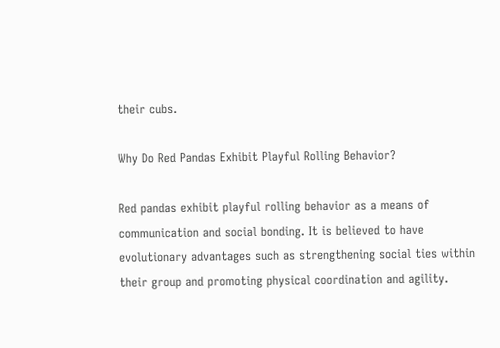their cubs.

Why Do Red Pandas Exhibit Playful Rolling Behavior?

Red pandas exhibit playful rolling behavior as a means of communication and social bonding. It is believed to have evolutionary advantages such as strengthening social ties within their group and promoting physical coordination and agility.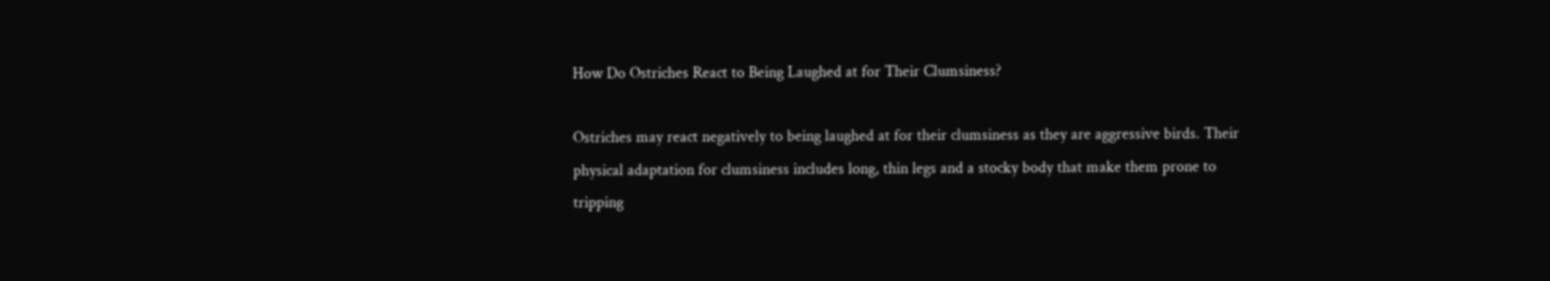How Do Ostriches React to Being Laughed at for Their Clumsiness?

Ostriches may react negatively to being laughed at for their clumsiness as they are aggressive birds. Their physical adaptation for clumsiness includes long, thin legs and a stocky body that make them prone to tripping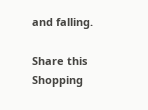and falling.

Share this
Shopping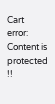Cart
error: Content is protected !!